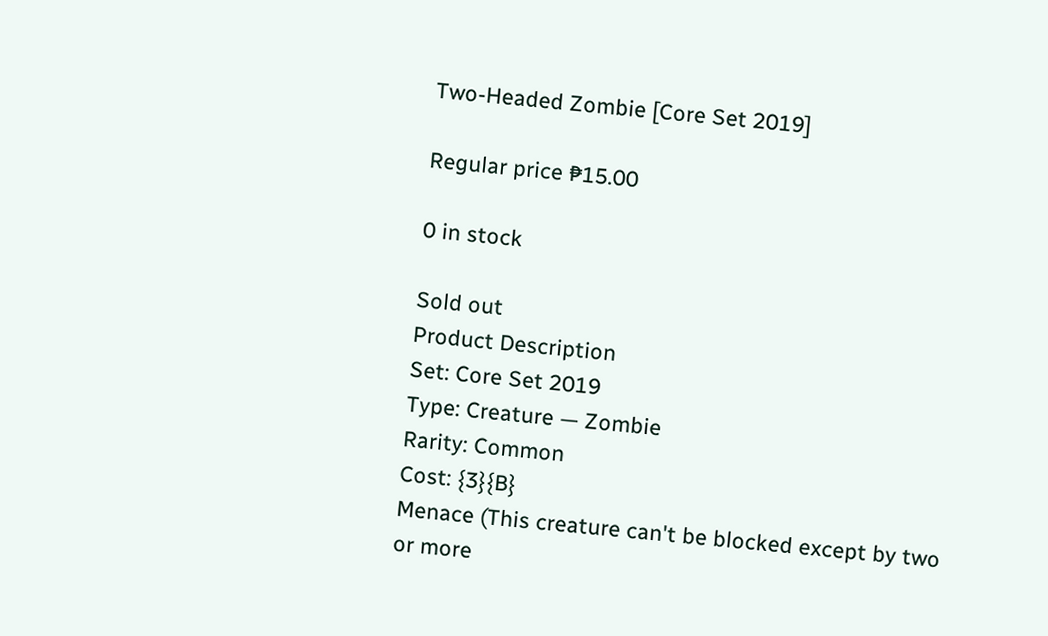Two-Headed Zombie [Core Set 2019]

Regular price ₱15.00

0 in stock

Sold out
Product Description
Set: Core Set 2019
Type: Creature — Zombie
Rarity: Common
Cost: {3}{B}
Menace (This creature can't be blocked except by two or more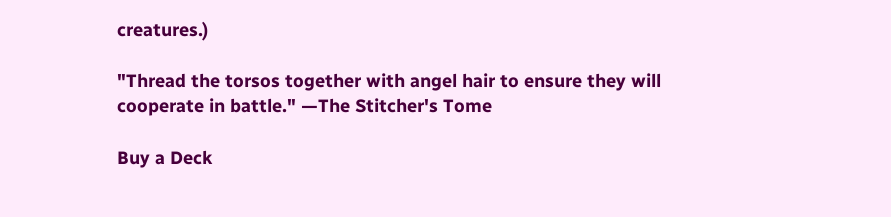creatures.)

"Thread the torsos together with angel hair to ensure they will cooperate in battle." —The Stitcher's Tome

Buy a Deck